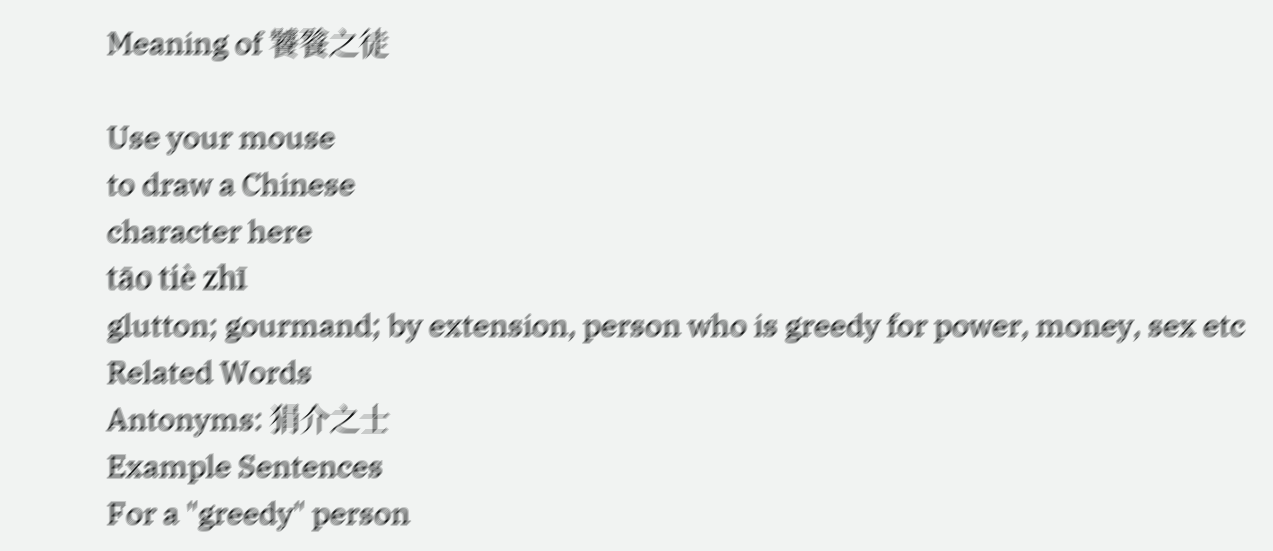Meaning of 饕餮之徒

Use your mouse
to draw a Chinese
character here
tāo tiè zhī
glutton; gourmand; by extension, person who is greedy for power, money, sex etc
Related Words
Antonyms: 狷介之士
Example Sentences
For a "greedy" person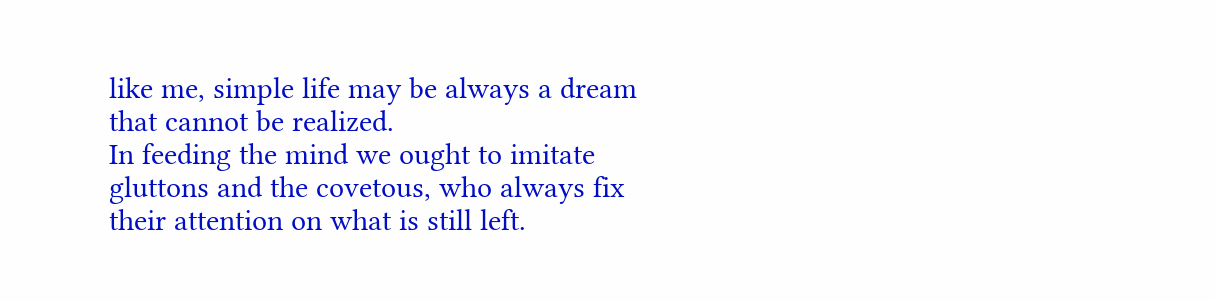like me, simple life may be always a dream that cannot be realized.
In feeding the mind we ought to imitate gluttons and the covetous, who always fix their attention on what is still left.